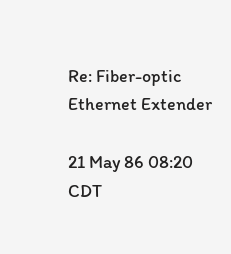Re: Fiber-optic Ethernet Extender

21 May 86 08:20 CDT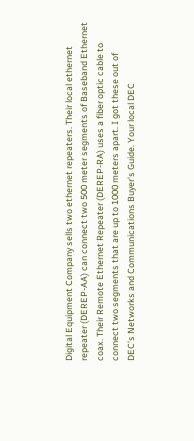Digital Equipment Company sells two ethernet repeaters. Their local ethernet
repeater (DEREP-AA) can connect two 500 meter segments of Baseband Ethernet
coax. Their Remote Ethernet Repeater (DEREP-RA) uses a fiber optic cable to
connect two segments that are up to 1000 meters apart. I got these out of
DEC's Networks and Communications Buyer's Guide. Your local DEC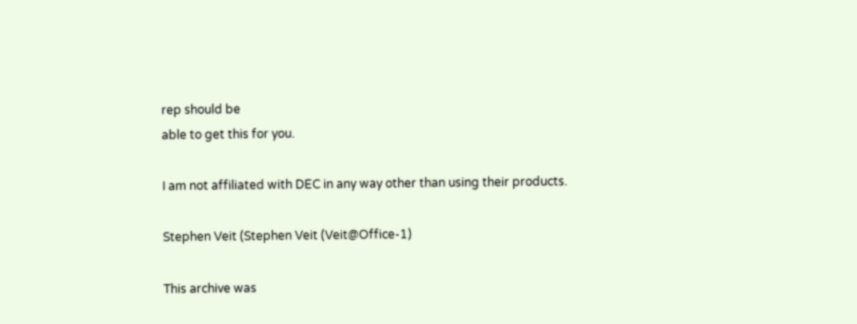rep should be
able to get this for you.

I am not affiliated with DEC in any way other than using their products.

Stephen Veit (Stephen Veit (Veit@Office-1)

This archive was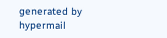generated by hypermail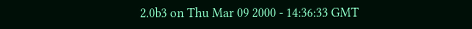2.0b3 on Thu Mar 09 2000 - 14:36:33 GMT